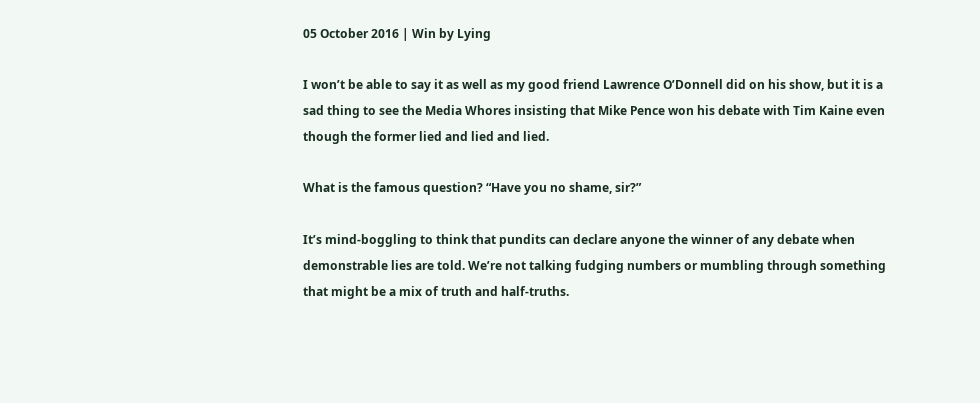05 October 2016 | Win by Lying

I won’t be able to say it as well as my good friend Lawrence O’Donnell did on his show, but it is a sad thing to see the Media Whores insisting that Mike Pence won his debate with Tim Kaine even though the former lied and lied and lied.

What is the famous question? “Have you no shame, sir?”

It’s mind-boggling to think that pundits can declare anyone the winner of any debate when demonstrable lies are told. We’re not talking fudging numbers or mumbling through something that might be a mix of truth and half-truths.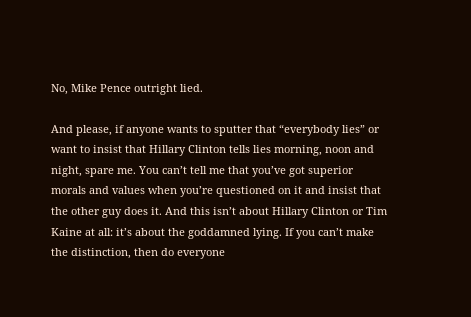No, Mike Pence outright lied.

And please, if anyone wants to sputter that “everybody lies” or want to insist that Hillary Clinton tells lies morning, noon and night, spare me. You can’t tell me that you’ve got superior morals and values when you’re questioned on it and insist that the other guy does it. And this isn’t about Hillary Clinton or Tim Kaine at all: it’s about the goddamned lying. If you can’t make the distinction, then do everyone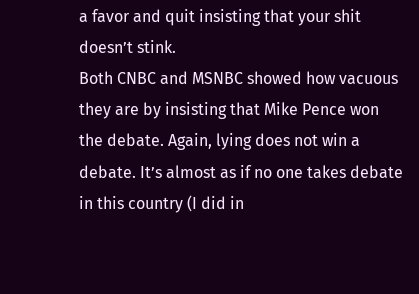a favor and quit insisting that your shit doesn’t stink.
Both CNBC and MSNBC showed how vacuous they are by insisting that Mike Pence won the debate. Again, lying does not win a debate. It’s almost as if no one takes debate in this country (I did in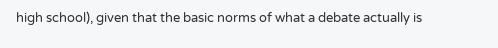high school), given that the basic norms of what a debate actually is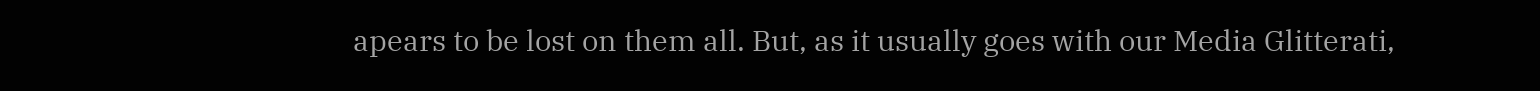apears to be lost on them all. But, as it usually goes with our Media Glitterati,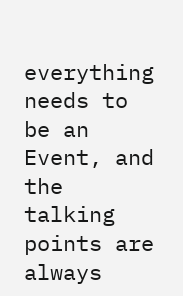everything needs to be an Event, and the talking points are always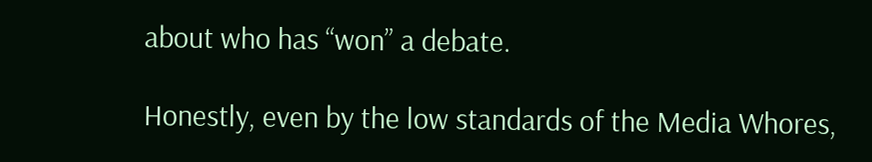about who has “won” a debate.

Honestly, even by the low standards of the Media Whores,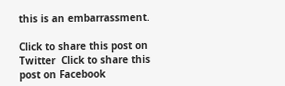this is an embarrassment.

Click to share this post on Twitter  Click to share this post on Facebook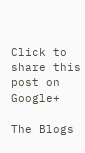Click to share this post on Google+

The Blogs